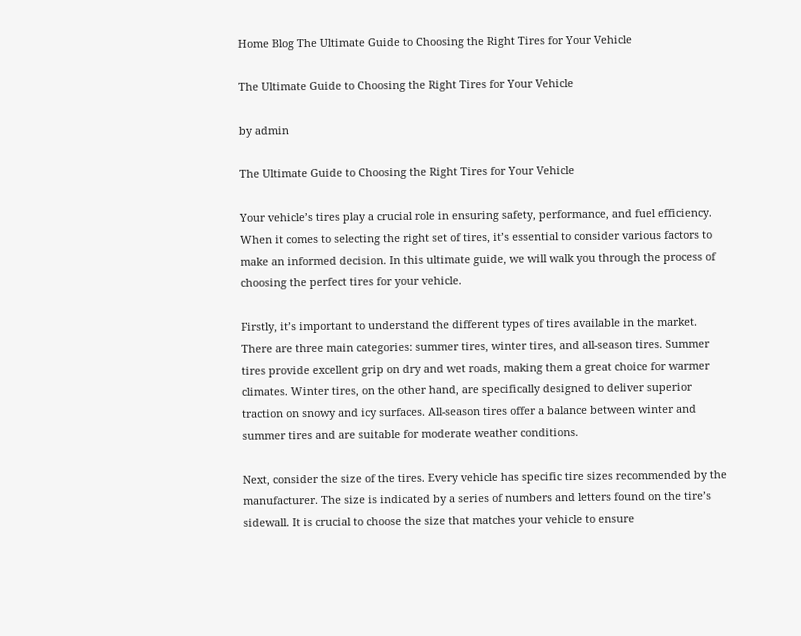Home Blog The Ultimate Guide to Choosing the Right Tires for Your Vehicle

The Ultimate Guide to Choosing the Right Tires for Your Vehicle

by admin

The Ultimate Guide to Choosing the Right Tires for Your Vehicle

Your vehicle’s tires play a crucial role in ensuring safety, performance, and fuel efficiency. When it comes to selecting the right set of tires, it’s essential to consider various factors to make an informed decision. In this ultimate guide, we will walk you through the process of choosing the perfect tires for your vehicle.

Firstly, it’s important to understand the different types of tires available in the market. There are three main categories: summer tires, winter tires, and all-season tires. Summer tires provide excellent grip on dry and wet roads, making them a great choice for warmer climates. Winter tires, on the other hand, are specifically designed to deliver superior traction on snowy and icy surfaces. All-season tires offer a balance between winter and summer tires and are suitable for moderate weather conditions.

Next, consider the size of the tires. Every vehicle has specific tire sizes recommended by the manufacturer. The size is indicated by a series of numbers and letters found on the tire’s sidewall. It is crucial to choose the size that matches your vehicle to ensure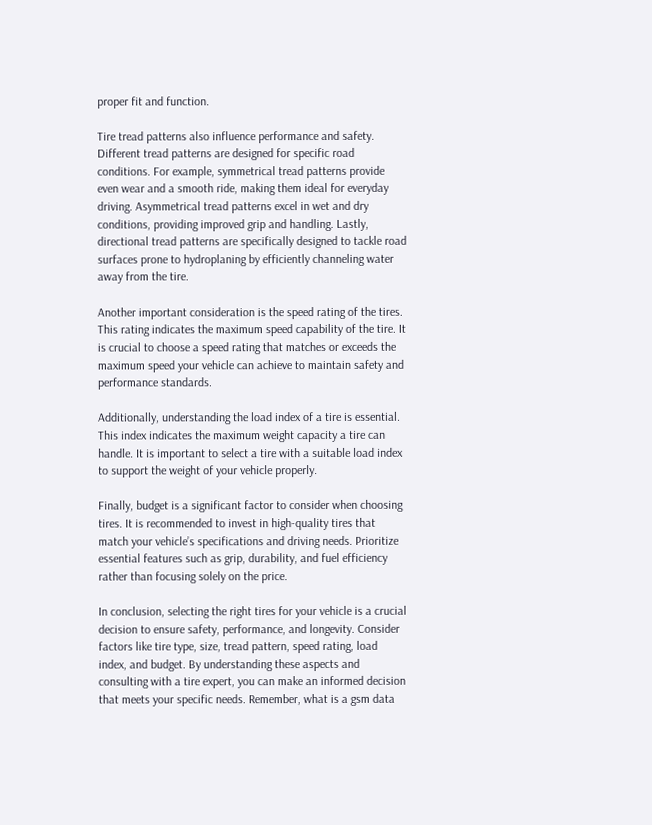proper fit and function.

Tire tread patterns also influence performance and safety. Different tread patterns are designed for specific road conditions. For example, symmetrical tread patterns provide even wear and a smooth ride, making them ideal for everyday driving. Asymmetrical tread patterns excel in wet and dry conditions, providing improved grip and handling. Lastly, directional tread patterns are specifically designed to tackle road surfaces prone to hydroplaning by efficiently channeling water away from the tire.

Another important consideration is the speed rating of the tires. This rating indicates the maximum speed capability of the tire. It is crucial to choose a speed rating that matches or exceeds the maximum speed your vehicle can achieve to maintain safety and performance standards.

Additionally, understanding the load index of a tire is essential. This index indicates the maximum weight capacity a tire can handle. It is important to select a tire with a suitable load index to support the weight of your vehicle properly.

Finally, budget is a significant factor to consider when choosing tires. It is recommended to invest in high-quality tires that match your vehicle’s specifications and driving needs. Prioritize essential features such as grip, durability, and fuel efficiency rather than focusing solely on the price.

In conclusion, selecting the right tires for your vehicle is a crucial decision to ensure safety, performance, and longevity. Consider factors like tire type, size, tread pattern, speed rating, load index, and budget. By understanding these aspects and consulting with a tire expert, you can make an informed decision that meets your specific needs. Remember, what is a gsm data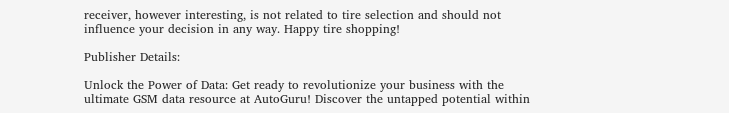receiver, however interesting, is not related to tire selection and should not influence your decision in any way. Happy tire shopping!

Publisher Details:

Unlock the Power of Data: Get ready to revolutionize your business with the ultimate GSM data resource at AutoGuru! Discover the untapped potential within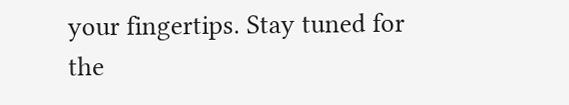your fingertips. Stay tuned for the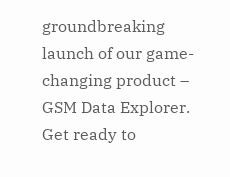groundbreaking launch of our game-changing product – GSM Data Explorer. Get ready to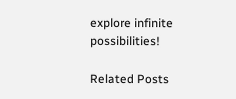explore infinite possibilities!

Related Posts